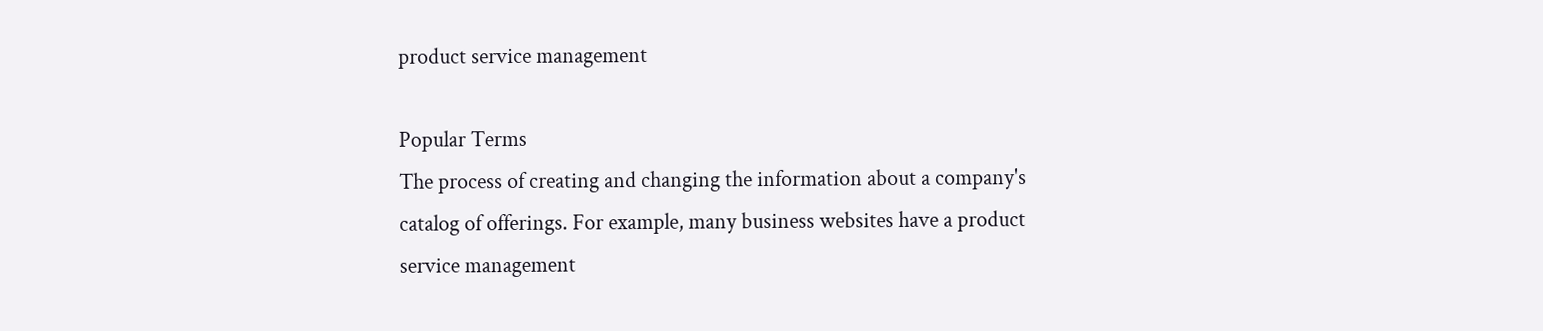product service management

Popular Terms
The process of creating and changing the information about a company's catalog of offerings. For example, many business websites have a product service management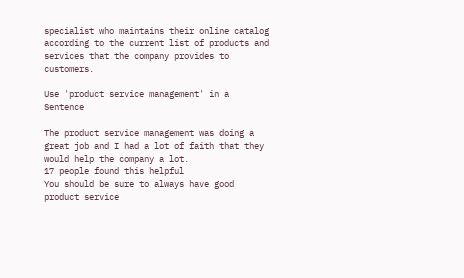specialist who maintains their online catalog according to the current list of products and services that the company provides to customers.

Use 'product service management' in a Sentence

The product service management was doing a great job and I had a lot of faith that they would help the company a lot.
17 people found this helpful
You should be sure to always have good product service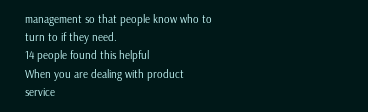management so that people know who to turn to if they need.
14 people found this helpful
When you are dealing with product service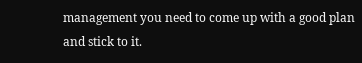management you need to come up with a good plan and stick to it.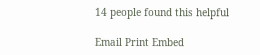14 people found this helpful

Email Print Embed